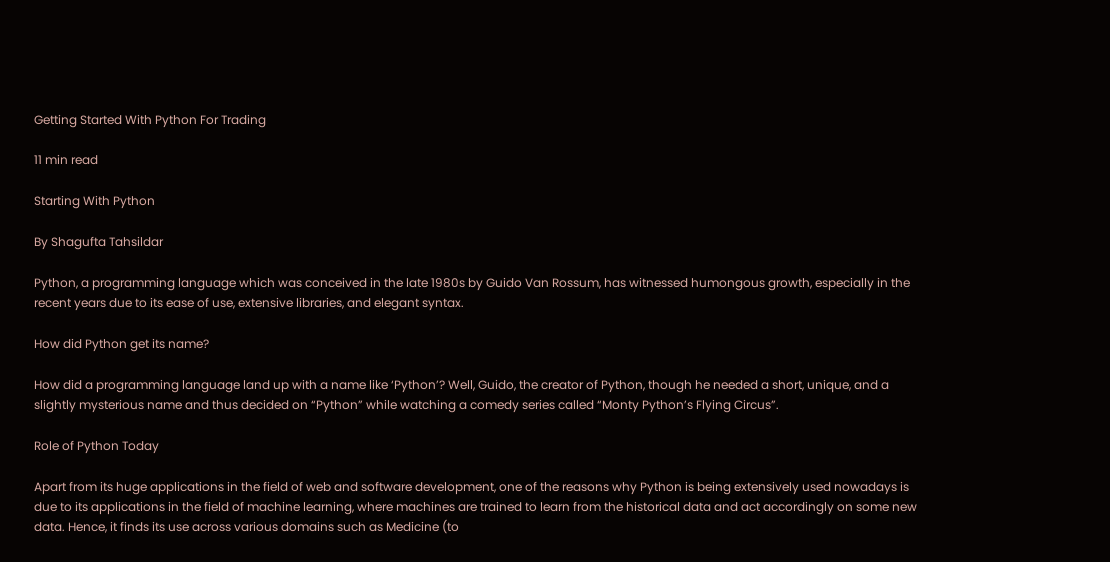Getting Started With Python For Trading

11 min read

Starting With Python

By Shagufta Tahsildar

Python, a programming language which was conceived in the late 1980s by Guido Van Rossum, has witnessed humongous growth, especially in the recent years due to its ease of use, extensive libraries, and elegant syntax.

How did Python get its name?

How did a programming language land up with a name like ‘Python’? Well, Guido, the creator of Python, though he needed a short, unique, and a slightly mysterious name and thus decided on “Python” while watching a comedy series called “Monty Python’s Flying Circus”.

Role of Python Today

Apart from its huge applications in the field of web and software development, one of the reasons why Python is being extensively used nowadays is due to its applications in the field of machine learning, where machines are trained to learn from the historical data and act accordingly on some new data. Hence, it finds its use across various domains such as Medicine (to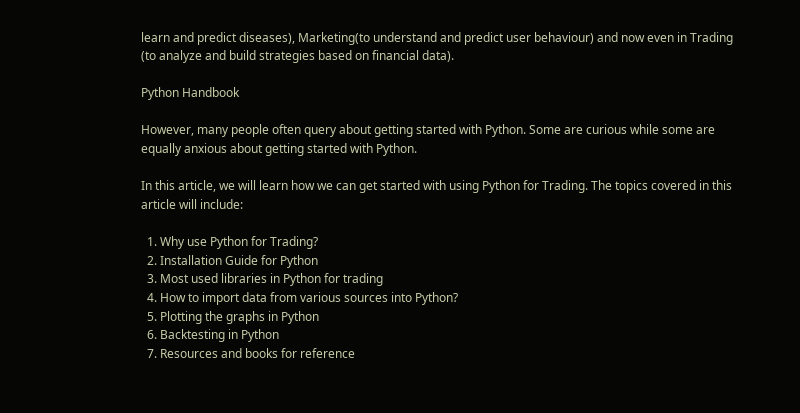learn and predict diseases), Marketing(to understand and predict user behaviour) and now even in Trading (to analyze and build strategies based on financial data).

Python Handbook

However, many people often query about getting started with Python. Some are curious while some are equally anxious about getting started with Python.

In this article, we will learn how we can get started with using Python for Trading. The topics covered in this article will include:

  1. Why use Python for Trading?
  2. Installation Guide for Python
  3. Most used libraries in Python for trading
  4. How to import data from various sources into Python?
  5. Plotting the graphs in Python
  6. Backtesting in Python
  7. Resources and books for reference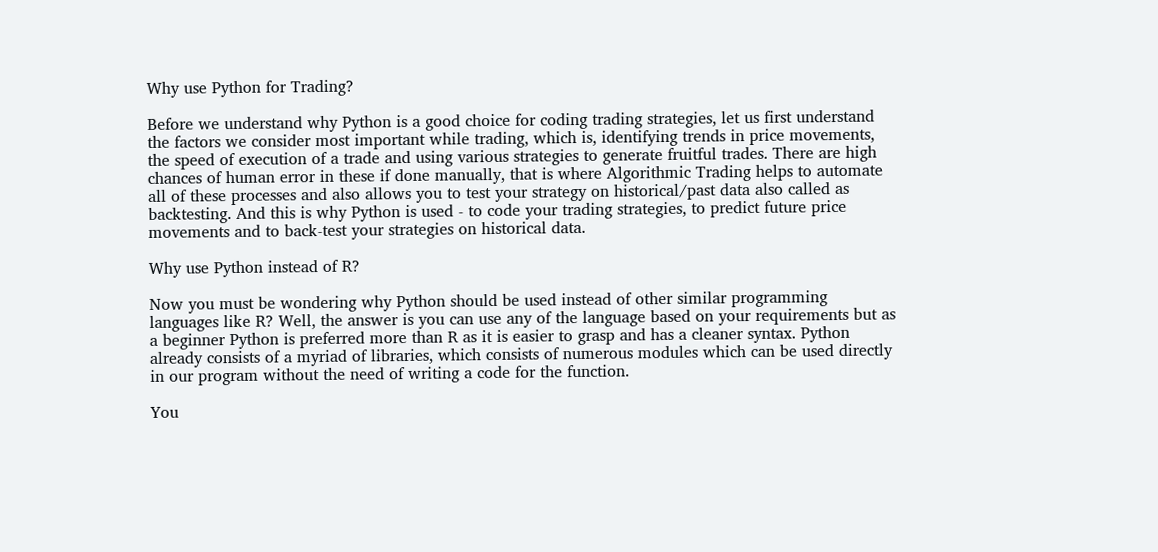Why use Python for Trading?

Before we understand why Python is a good choice for coding trading strategies, let us first understand the factors we consider most important while trading, which is, identifying trends in price movements, the speed of execution of a trade and using various strategies to generate fruitful trades. There are high chances of human error in these if done manually, that is where Algorithmic Trading helps to automate all of these processes and also allows you to test your strategy on historical/past data also called as backtesting. And this is why Python is used - to code your trading strategies, to predict future price movements and to back-test your strategies on historical data.

Why use Python instead of R?

Now you must be wondering why Python should be used instead of other similar programming languages like R? Well, the answer is you can use any of the language based on your requirements but as a beginner Python is preferred more than R as it is easier to grasp and has a cleaner syntax. Python already consists of a myriad of libraries, which consists of numerous modules which can be used directly in our program without the need of writing a code for the function.

You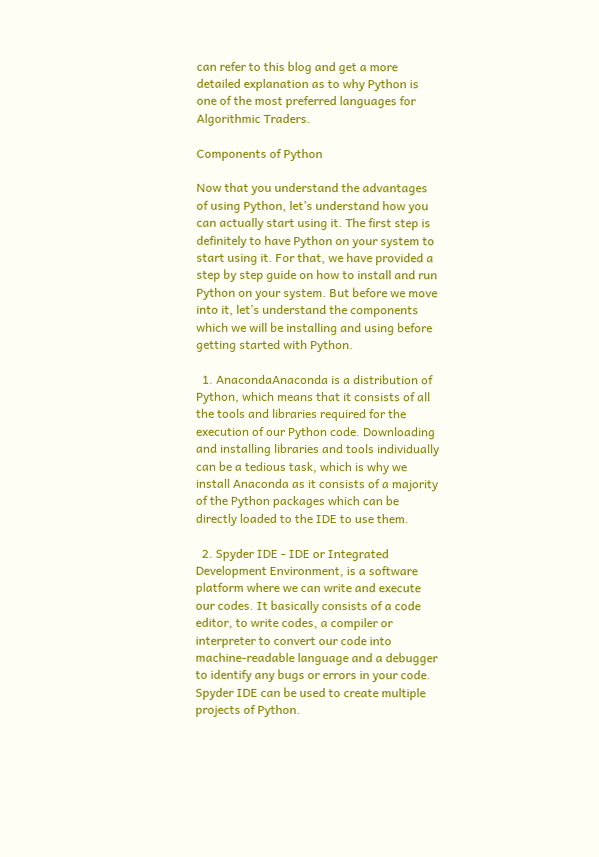can refer to this blog and get a more detailed explanation as to why Python is one of the most preferred languages for Algorithmic Traders.

Components of Python

Now that you understand the advantages of using Python, let’s understand how you can actually start using it. The first step is definitely to have Python on your system to start using it. For that, we have provided a step by step guide on how to install and run Python on your system. But before we move into it, let’s understand the components which we will be installing and using before getting started with Python.

  1. AnacondaAnaconda is a distribution of Python, which means that it consists of all the tools and libraries required for the execution of our Python code. Downloading and installing libraries and tools individually can be a tedious task, which is why we install Anaconda as it consists of a majority of the Python packages which can be directly loaded to the IDE to use them.

  2. Spyder IDE - IDE or Integrated Development Environment, is a software platform where we can write and execute our codes. It basically consists of a code editor, to write codes, a compiler or interpreter to convert our code into machine-readable language and a debugger to identify any bugs or errors in your code. Spyder IDE can be used to create multiple projects of Python.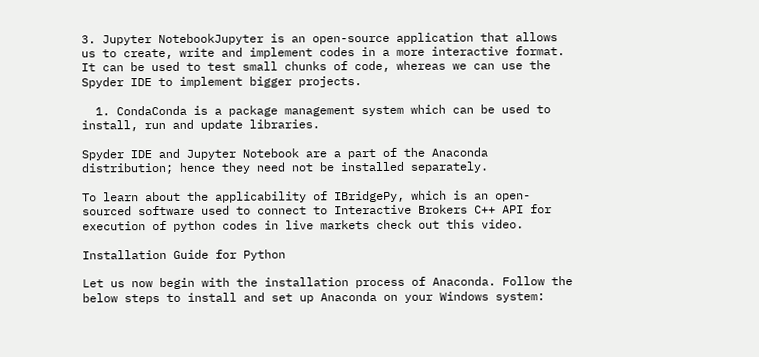3. Jupyter NotebookJupyter is an open-source application that allows us to create, write and implement codes in a more interactive format. It can be used to test small chunks of code, whereas we can use the Spyder IDE to implement bigger projects.

  1. CondaConda is a package management system which can be used to install, run and update libraries.

Spyder IDE and Jupyter Notebook are a part of the Anaconda distribution; hence they need not be installed separately.

To learn about the applicability of IBridgePy, which is an open-sourced software used to connect to Interactive Brokers C++ API for execution of python codes in live markets check out this video.

Installation Guide for Python

Let us now begin with the installation process of Anaconda. Follow the below steps to install and set up Anaconda on your Windows system: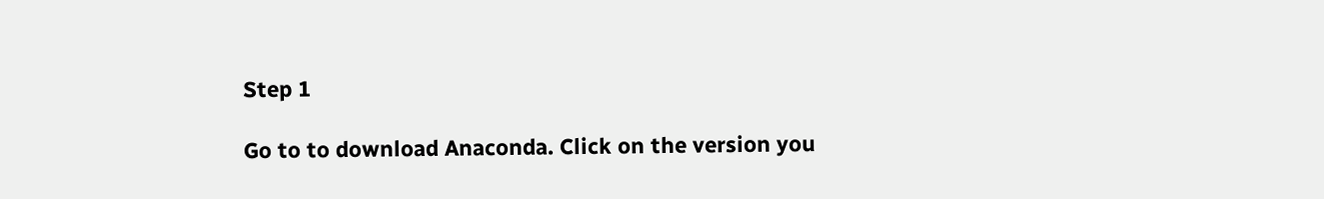Step 1

Go to to download Anaconda. Click on the version you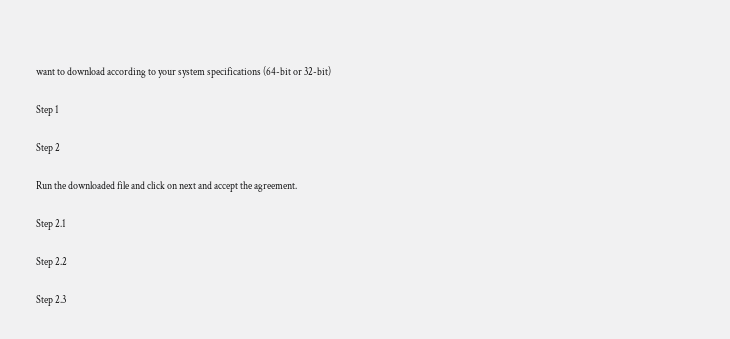want to download according to your system specifications (64-bit or 32-bit)

Step 1

Step 2

Run the downloaded file and click on next and accept the agreement.

Step 2.1

Step 2.2

Step 2.3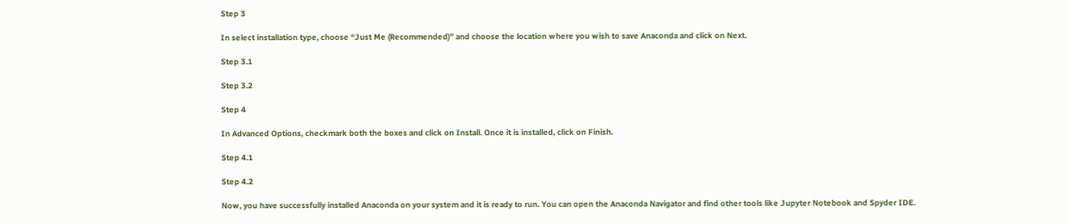Step 3

In select installation type, choose “Just Me (Recommended)” and choose the location where you wish to save Anaconda and click on Next.

Step 3.1

Step 3.2

Step 4

In Advanced Options, checkmark both the boxes and click on Install. Once it is installed, click on Finish.

Step 4.1

Step 4.2

Now, you have successfully installed Anaconda on your system and it is ready to run. You can open the Anaconda Navigator and find other tools like Jupyter Notebook and Spyder IDE.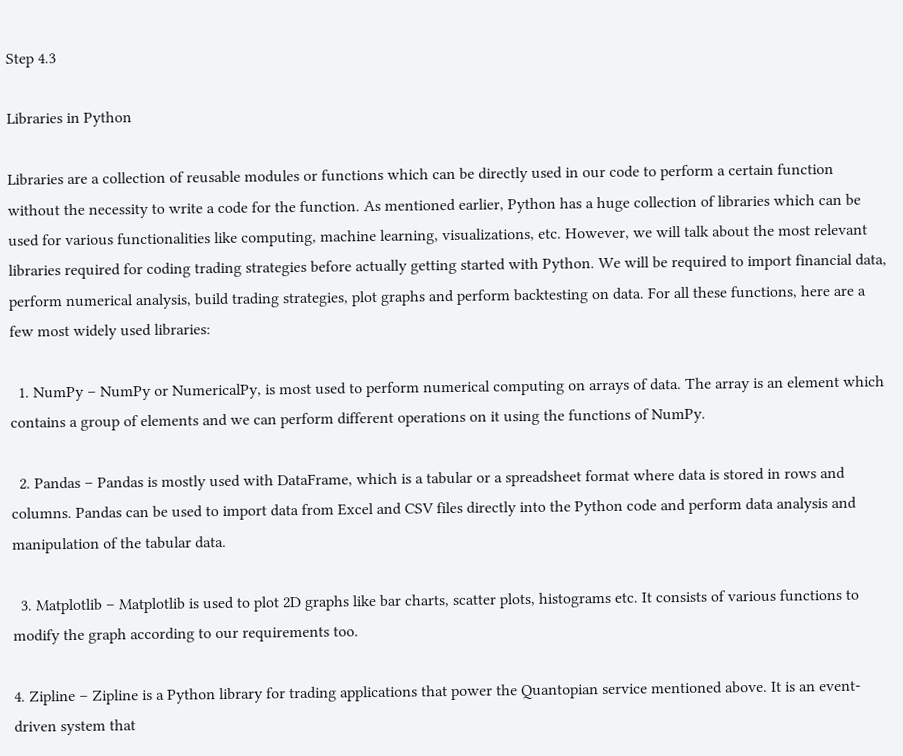Step 4.3

Libraries in Python

Libraries are a collection of reusable modules or functions which can be directly used in our code to perform a certain function without the necessity to write a code for the function. As mentioned earlier, Python has a huge collection of libraries which can be used for various functionalities like computing, machine learning, visualizations, etc. However, we will talk about the most relevant libraries required for coding trading strategies before actually getting started with Python. We will be required to import financial data, perform numerical analysis, build trading strategies, plot graphs and perform backtesting on data. For all these functions, here are a few most widely used libraries:

  1. NumPy – NumPy or NumericalPy, is most used to perform numerical computing on arrays of data. The array is an element which contains a group of elements and we can perform different operations on it using the functions of NumPy.

  2. Pandas – Pandas is mostly used with DataFrame, which is a tabular or a spreadsheet format where data is stored in rows and columns. Pandas can be used to import data from Excel and CSV files directly into the Python code and perform data analysis and manipulation of the tabular data.

  3. Matplotlib – Matplotlib is used to plot 2D graphs like bar charts, scatter plots, histograms etc. It consists of various functions to modify the graph according to our requirements too.

4. Zipline – Zipline is a Python library for trading applications that power the Quantopian service mentioned above. It is an event-driven system that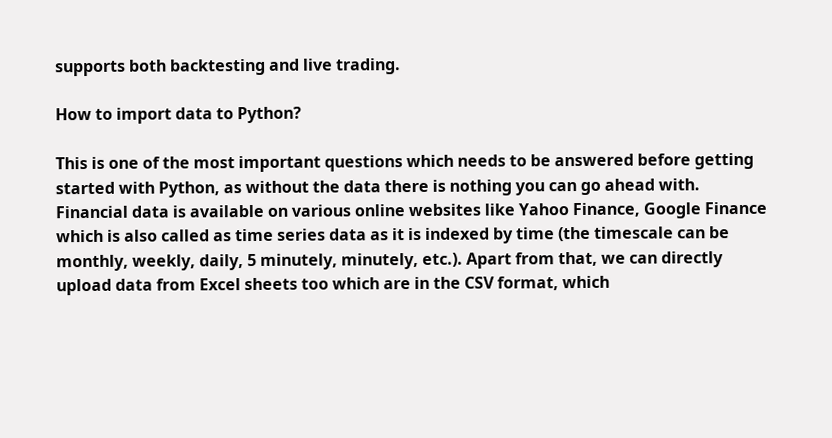supports both backtesting and live trading.

How to import data to Python?

This is one of the most important questions which needs to be answered before getting started with Python, as without the data there is nothing you can go ahead with. Financial data is available on various online websites like Yahoo Finance, Google Finance which is also called as time series data as it is indexed by time (the timescale can be monthly, weekly, daily, 5 minutely, minutely, etc.). Apart from that, we can directly upload data from Excel sheets too which are in the CSV format, which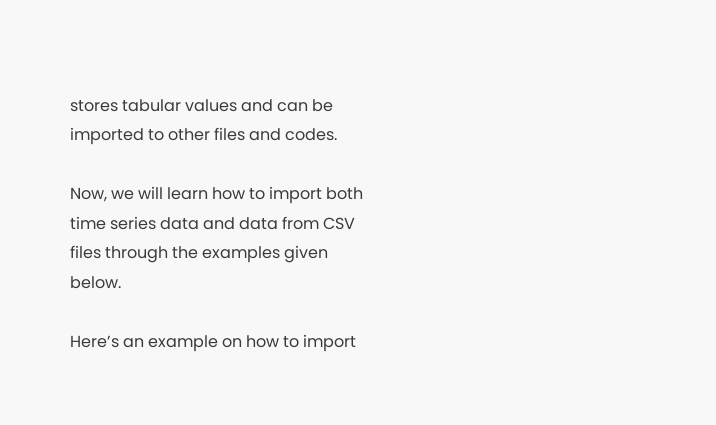stores tabular values and can be imported to other files and codes.

Now, we will learn how to import both time series data and data from CSV files through the examples given below.

Here’s an example on how to import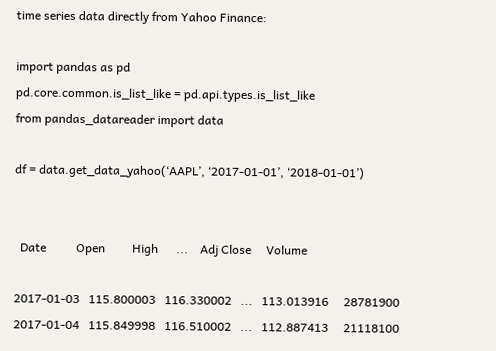time series data directly from Yahoo Finance:

import pandas as pd
pd.core.common.is_list_like = pd.api.types.is_list_like
from pandas_datareader import data

df = data.get_data_yahoo(‘AAPL’, ‘2017-01-01’, ‘2018-01-01’)


  Date          Open         High      ...    Adj Close     Volume

2017-01-03   115.800003   116.330002   ...   113.013916     28781900
2017-01-04   115.849998   116.510002   ...   112.887413     21118100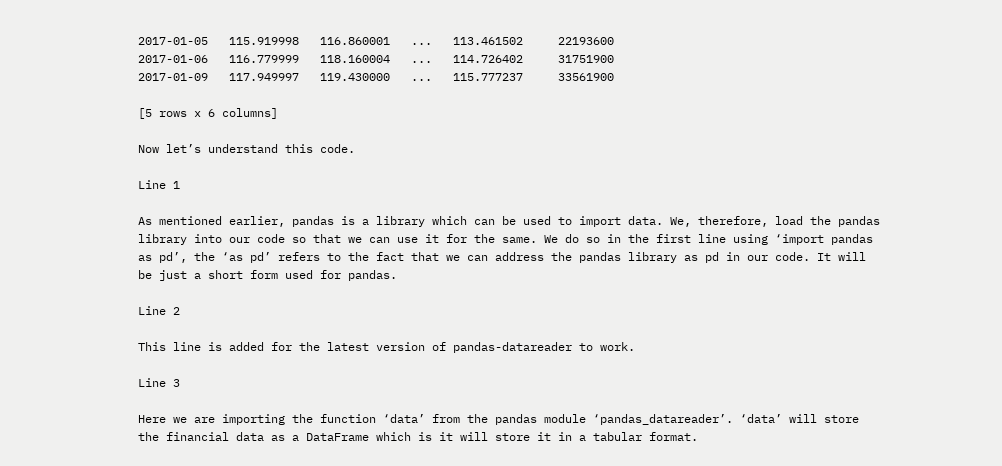2017-01-05   115.919998   116.860001   ...   113.461502     22193600
2017-01-06   116.779999   118.160004   ...   114.726402     31751900
2017-01-09   117.949997   119.430000   ...   115.777237     33561900

[5 rows x 6 columns]

Now let’s understand this code.

Line 1

As mentioned earlier, pandas is a library which can be used to import data. We, therefore, load the pandas library into our code so that we can use it for the same. We do so in the first line using ‘import pandas as pd’, the ‘as pd’ refers to the fact that we can address the pandas library as pd in our code. It will be just a short form used for pandas.

Line 2

This line is added for the latest version of pandas-datareader to work.

Line 3

Here we are importing the function ‘data’ from the pandas module ‘pandas_datareader’. ‘data’ will store the financial data as a DataFrame which is it will store it in a tabular format.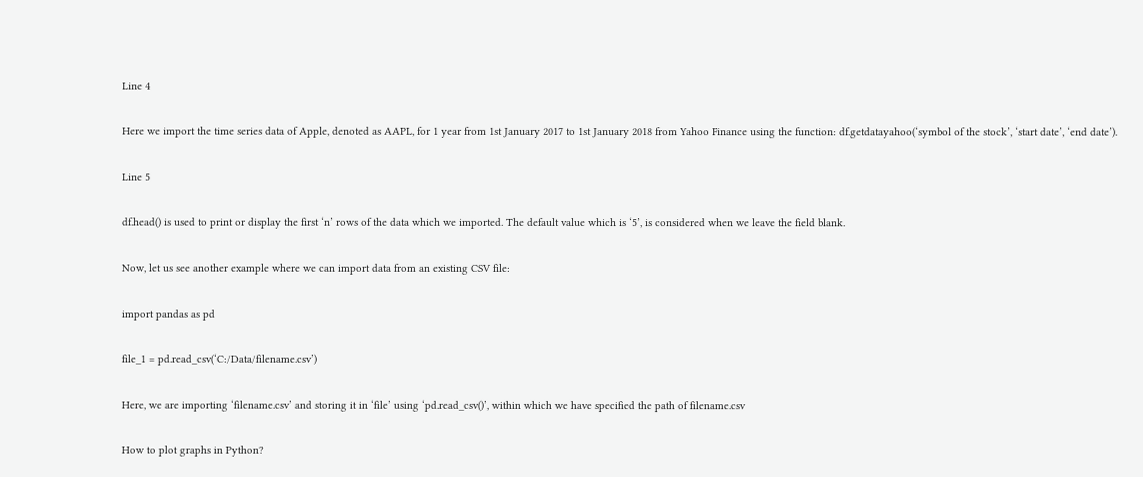Line 4

Here we import the time series data of Apple, denoted as AAPL, for 1 year from 1st January 2017 to 1st January 2018 from Yahoo Finance using the function: df.getdatayahoo(‘symbol of the stock’, ‘start date’, ‘end date’).

Line 5

df.head() is used to print or display the first ‘n’ rows of the data which we imported. The default value which is ‘5’, is considered when we leave the field blank.

Now, let us see another example where we can import data from an existing CSV file:

import pandas as pd

file_1 = pd.read_csv(‘C:/Data/filename.csv’)

Here, we are importing ‘filename.csv’ and storing it in ‘file’ using ‘pd.read_csv()’, within which we have specified the path of filename.csv

How to plot graphs in Python?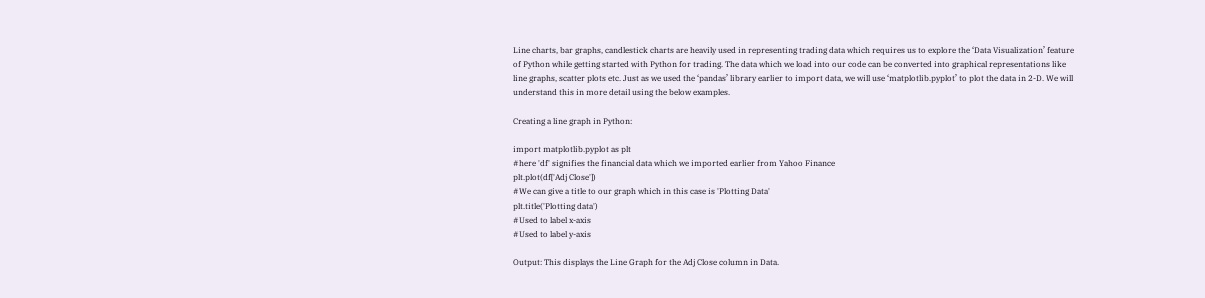Line charts, bar graphs, candlestick charts are heavily used in representing trading data which requires us to explore the ‘Data Visualization’ feature of Python while getting started with Python for trading. The data which we load into our code can be converted into graphical representations like line graphs, scatter plots etc. Just as we used the ‘pandas’ library earlier to import data, we will use ‘matplotlib.pyplot’ to plot the data in 2-D. We will understand this in more detail using the below examples.

Creating a line graph in Python:

import matplotlib.pyplot as plt
#here 'df' signifies the financial data which we imported earlier from Yahoo Finance
plt.plot(df['Adj Close'])
#We can give a title to our graph which in this case is 'Plotting Data'
plt.title('Plotting data')
#Used to label x-axis
#Used to label y-axis

Output: This displays the Line Graph for the Adj Close column in Data.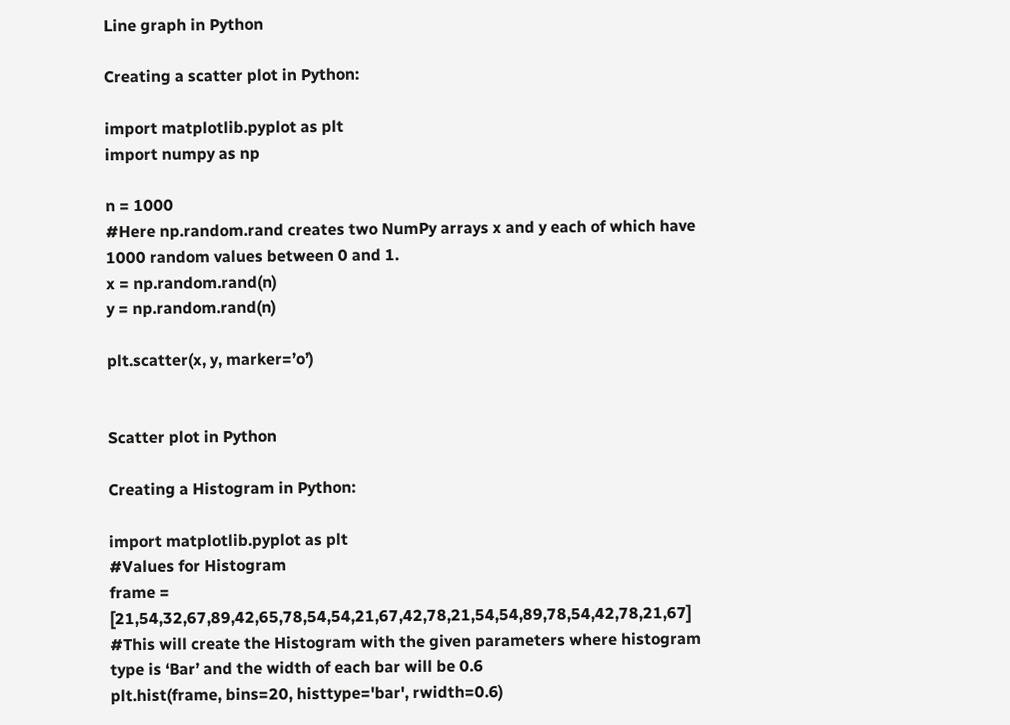Line graph in Python

Creating a scatter plot in Python:

import matplotlib.pyplot as plt
import numpy as np

n = 1000
#Here np.random.rand creates two NumPy arrays x and y each of which have 1000 random values between 0 and 1.
x = np.random.rand(n)
y = np.random.rand(n)

plt.scatter(x, y, marker=’o’)


Scatter plot in Python

Creating a Histogram in Python:

import matplotlib.pyplot as plt
#Values for Histogram
frame = [21,54,32,67,89,42,65,78,54,54,21,67,42,78,21,54,54,89,78,54,42,78,21,67]
#This will create the Histogram with the given parameters where histogram type is ‘Bar’ and the width of each bar will be 0.6
plt.hist(frame, bins=20, histtype='bar', rwidth=0.6)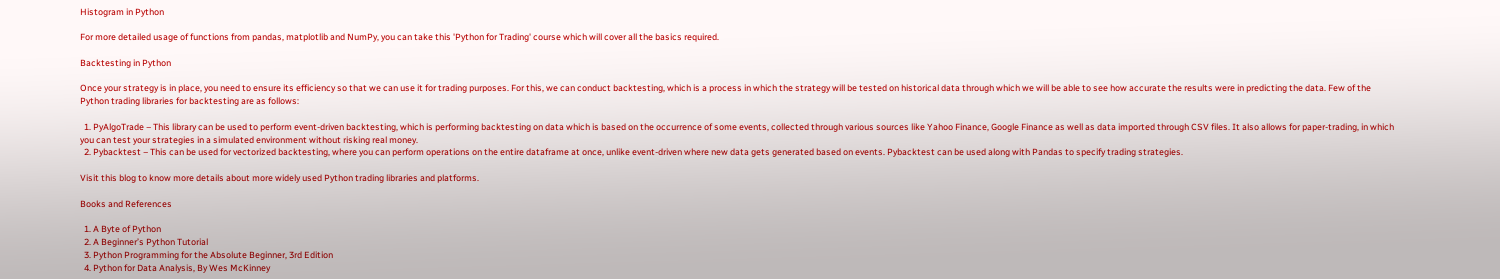Histogram in Python

For more detailed usage of functions from pandas, matplotlib and NumPy, you can take this 'Python for Trading' course which will cover all the basics required.

Backtesting in Python

Once your strategy is in place, you need to ensure its efficiency so that we can use it for trading purposes. For this, we can conduct backtesting, which is a process in which the strategy will be tested on historical data through which we will be able to see how accurate the results were in predicting the data. Few of the Python trading libraries for backtesting are as follows:

  1. PyAlgoTrade – This library can be used to perform event-driven backtesting, which is performing backtesting on data which is based on the occurrence of some events, collected through various sources like Yahoo Finance, Google Finance as well as data imported through CSV files. It also allows for paper-trading, in which you can test your strategies in a simulated environment without risking real money.
  2. Pybacktest – This can be used for vectorized backtesting, where you can perform operations on the entire dataframe at once, unlike event-driven where new data gets generated based on events. Pybacktest can be used along with Pandas to specify trading strategies.

Visit this blog to know more details about more widely used Python trading libraries and platforms.

Books and References

  1. A Byte of Python
  2. A Beginner’s Python Tutorial
  3. Python Programming for the Absolute Beginner, 3rd Edition
  4. Python for Data Analysis, By Wes McKinney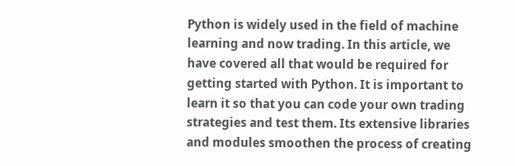Python is widely used in the field of machine learning and now trading. In this article, we have covered all that would be required for getting started with Python. It is important to learn it so that you can code your own trading strategies and test them. Its extensive libraries and modules smoothen the process of creating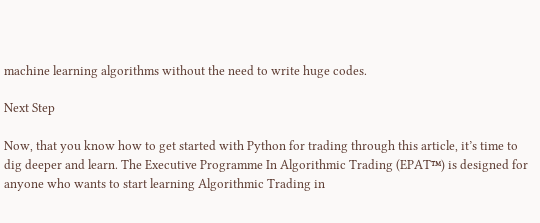machine learning algorithms without the need to write huge codes.

Next Step

Now, that you know how to get started with Python for trading through this article, it’s time to dig deeper and learn. The Executive Programme In Algorithmic Trading (EPAT™) is designed for anyone who wants to start learning Algorithmic Trading in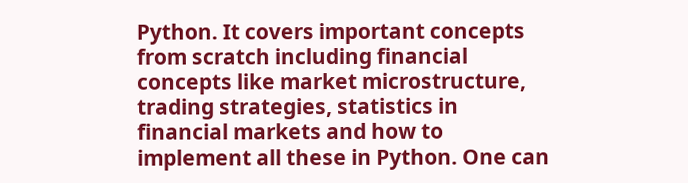Python. It covers important concepts from scratch including financial concepts like market microstructure, trading strategies, statistics in financial markets and how to implement all these in Python. One can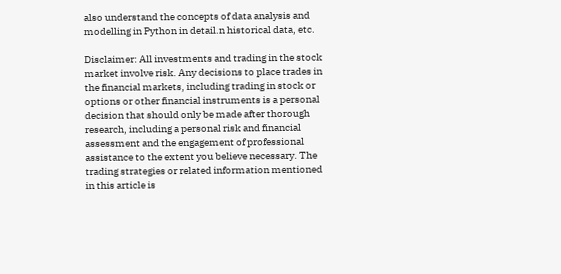also understand the concepts of data analysis and modelling in Python in detail.n historical data, etc.

Disclaimer: All investments and trading in the stock market involve risk. Any decisions to place trades in the financial markets, including trading in stock or options or other financial instruments is a personal decision that should only be made after thorough research, including a personal risk and financial assessment and the engagement of professional assistance to the extent you believe necessary. The trading strategies or related information mentioned in this article is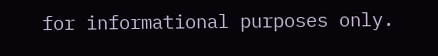for informational purposes only.